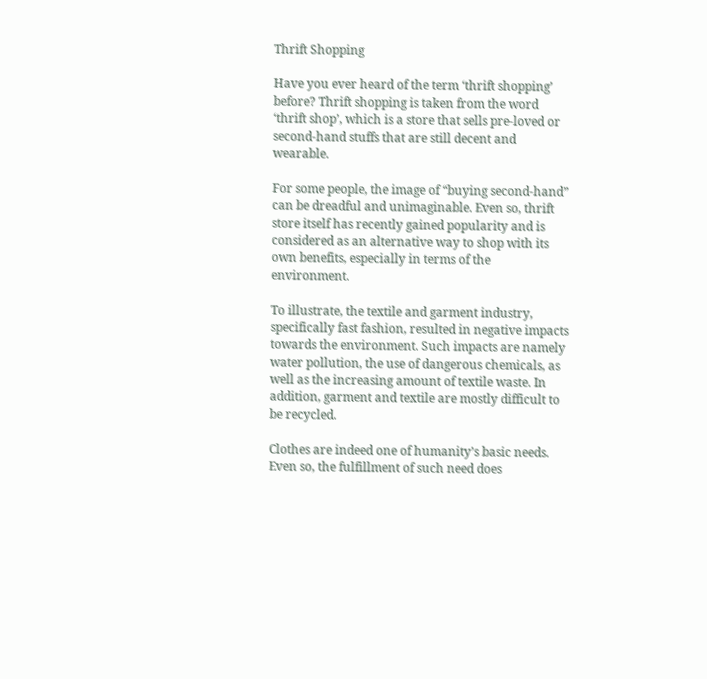Thrift Shopping

Have you ever heard of the term ‘thrift shopping’ before? Thrift shopping is taken from the word ‘thrift shop’, which is a store that sells pre-loved or second-hand stuffs that are still decent and wearable.

For some people, the image of “buying second-hand” can be dreadful and unimaginable. Even so, thrift store itself has recently gained popularity and is considered as an alternative way to shop with its own benefits, especially in terms of the environment.

To illustrate, the textile and garment industry, specifically fast fashion, resulted in negative impacts towards the environment. Such impacts are namely water pollution, the use of dangerous chemicals, as well as the increasing amount of textile waste. In addition, garment and textile are mostly difficult to be recycled.

Clothes are indeed one of humanity’s basic needs. Even so, the fulfillment of such need does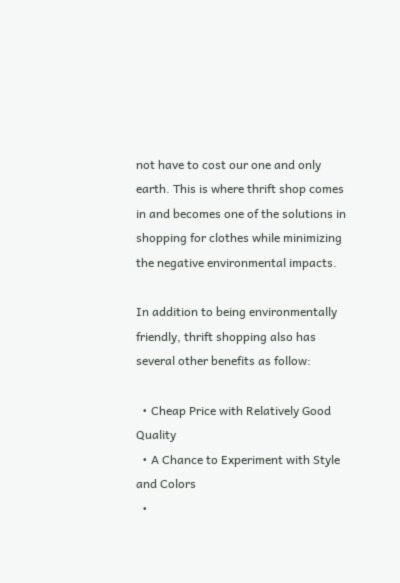not have to cost our one and only earth. This is where thrift shop comes in and becomes one of the solutions in shopping for clothes while minimizing the negative environmental impacts.

In addition to being environmentally friendly, thrift shopping also has several other benefits as follow:

  • Cheap Price with Relatively Good Quality
  • A Chance to Experiment with Style and Colors
  •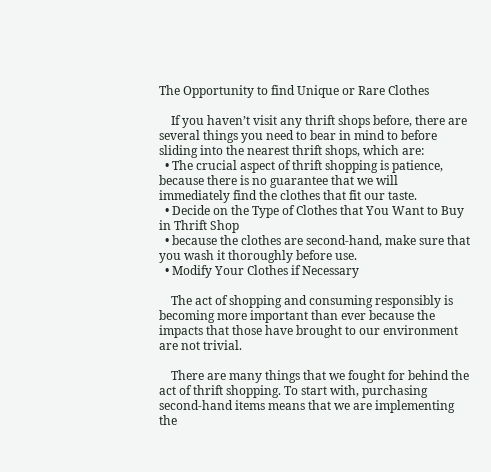The Opportunity to find Unique or Rare Clothes

    If you haven’t visit any thrift shops before, there are several things you need to bear in mind to before sliding into the nearest thrift shops, which are:
  • The crucial aspect of thrift shopping is patience, because there is no guarantee that we will immediately find the clothes that fit our taste.
  • Decide on the Type of Clothes that You Want to Buy in Thrift Shop
  • because the clothes are second-hand, make sure that you wash it thoroughly before use.
  • Modify Your Clothes if Necessary

    The act of shopping and consuming responsibly is becoming more important than ever because the impacts that those have brought to our environment are not trivial.

    There are many things that we fought for behind the act of thrift shopping. To start with, purchasing second-hand items means that we are implementing the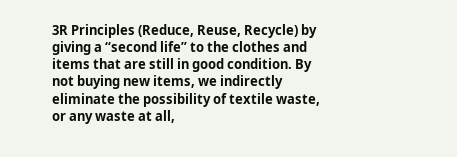3R Principles (Reduce, Reuse, Recycle) by giving a “second life” to the clothes and items that are still in good condition. By not buying new items, we indirectly eliminate the possibility of textile waste, or any waste at all,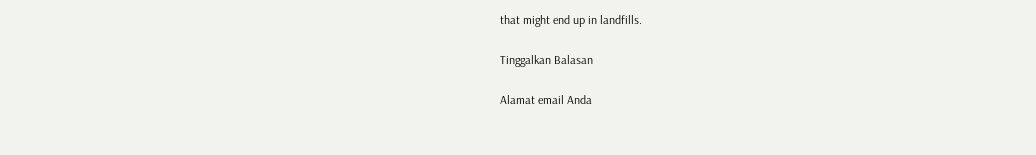that might end up in landfills.

Tinggalkan Balasan

Alamat email Anda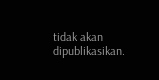tidak akan dipublikasikan.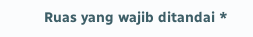Ruas yang wajib ditandai *